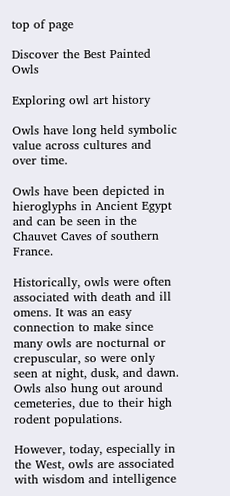top of page

Discover the Best Painted Owls

Exploring owl art history

Owls have long held symbolic value across cultures and over time.

Owls have been depicted in hieroglyphs in Ancient Egypt and can be seen in the Chauvet Caves of southern France.

Historically, owls were often associated with death and ill omens. It was an easy connection to make since many owls are nocturnal or crepuscular, so were only seen at night, dusk, and dawn. Owls also hung out around cemeteries, due to their high rodent populations.

However, today, especially in the West, owls are associated with wisdom and intelligence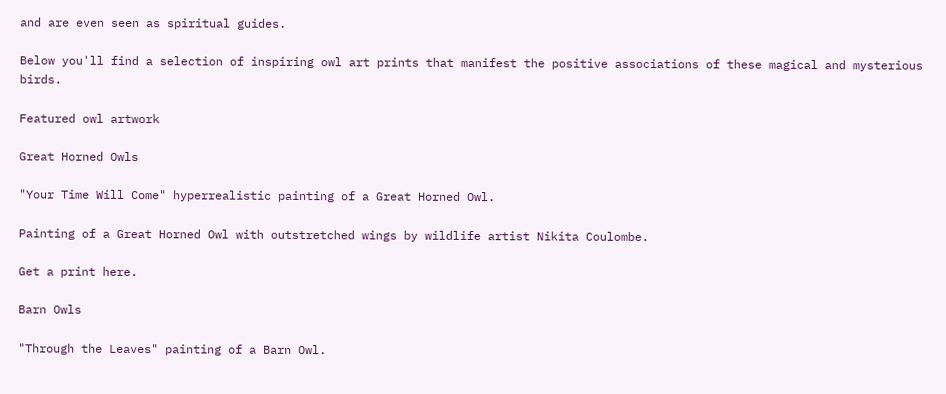and are even seen as spiritual guides.

Below you'll find a selection of inspiring owl art prints that manifest the positive associations of these magical and mysterious birds.

Featured owl artwork

Great Horned Owls

"Your Time Will Come" hyperrealistic painting of a Great Horned Owl.

Painting of a Great Horned Owl with outstretched wings by wildlife artist Nikita Coulombe.

Get a print here.

Barn Owls

"Through the Leaves" painting of a Barn Owl.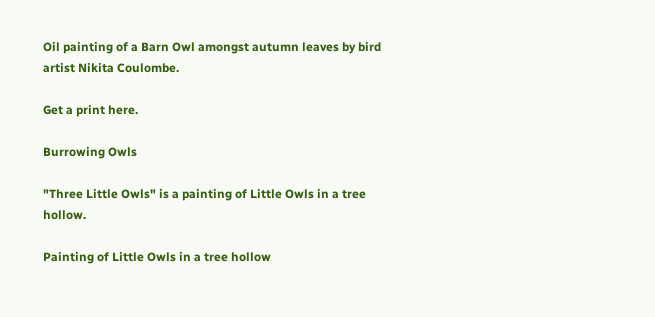Oil painting of a Barn Owl amongst autumn leaves by bird artist Nikita Coulombe.

Get a print here.

Burrowing Owls

"Three Little Owls" is a painting of Little Owls in a tree hollow.

Painting of Little Owls in a tree hollow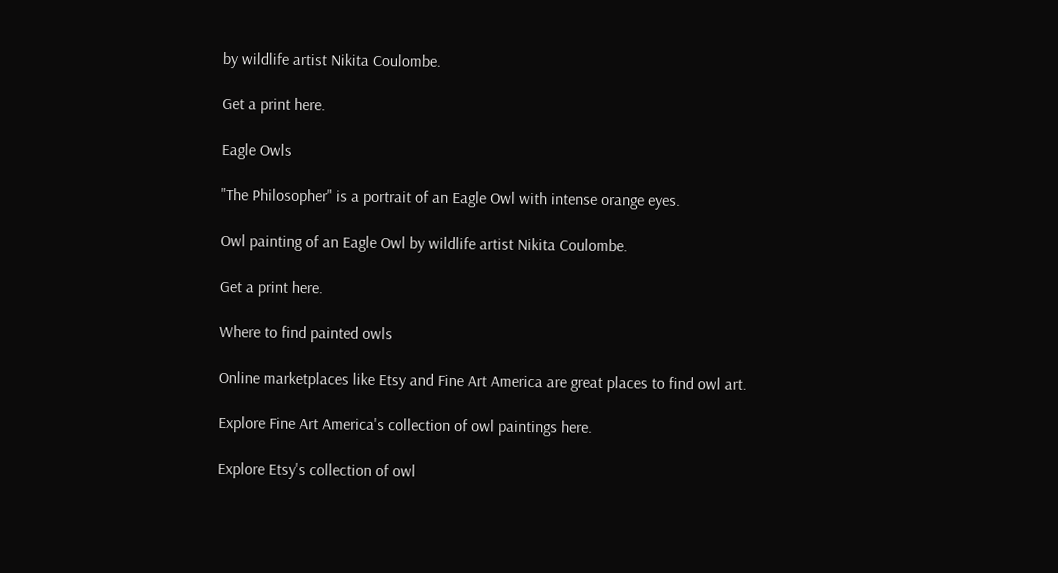by wildlife artist Nikita Coulombe.

Get a print here.

Eagle Owls

"The Philosopher" is a portrait of an Eagle Owl with intense orange eyes.

Owl painting of an Eagle Owl by wildlife artist Nikita Coulombe.

Get a print here.

Where to find painted owls

Online marketplaces like Etsy and Fine Art America are great places to find owl art.

Explore Fine Art America's collection of owl paintings here.

Explore Etsy's collection of owl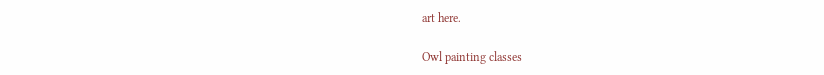art here.

Owl painting classes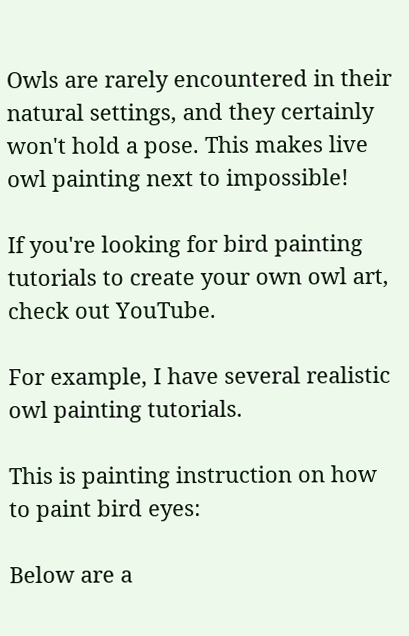Owls are rarely encountered in their natural settings, and they certainly won't hold a pose. This makes live owl painting next to impossible!

If you're looking for bird painting tutorials to create your own owl art, check out YouTube.

For example, I have several realistic owl painting tutorials.

This is painting instruction on how to paint bird eyes:

Below are a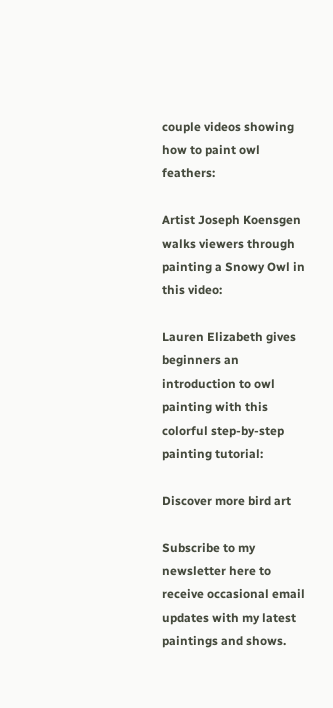couple videos showing how to paint owl feathers:

Artist Joseph Koensgen walks viewers through painting a Snowy Owl in this video:

Lauren Elizabeth gives beginners an introduction to owl painting with this colorful step-by-step painting tutorial:

Discover more bird art

Subscribe to my newsletter here to receive occasional email updates with my latest paintings and shows.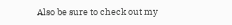Also be sure to check out my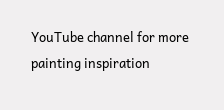YouTube channel for more painting inspiration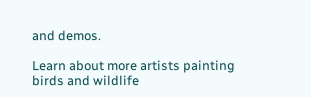and demos.

Learn about more artists painting birds and wildlife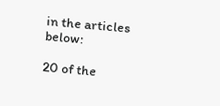in the articles below:

20 of the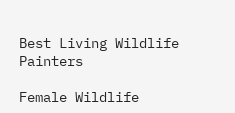Best Living Wildlife Painters

Female Wildlife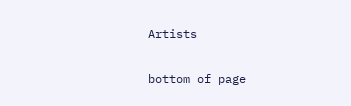Artists

bottom of page